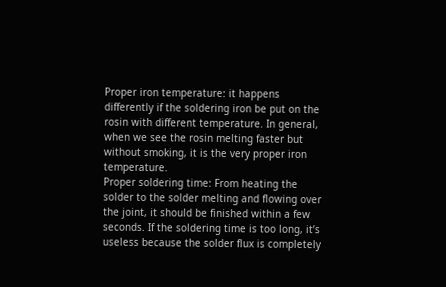Proper iron temperature: it happens differently if the soldering iron be put on the rosin with different temperature. In general, when we see the rosin melting faster but without smoking, it is the very proper iron temperature.
Proper soldering time: From heating the solder to the solder melting and flowing over the joint, it should be finished within a few seconds. If the soldering time is too long, it’s useless because the solder flux is completely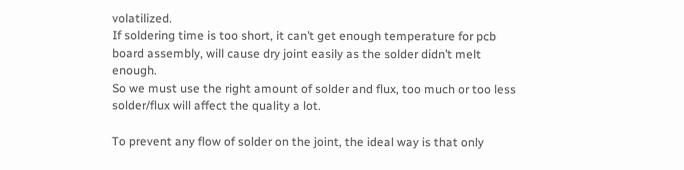volatilized.
If soldering time is too short, it can’t get enough temperature for pcb board assembly, will cause dry joint easily as the solder didn’t melt enough.
So we must use the right amount of solder and flux, too much or too less solder/flux will affect the quality a lot.

To prevent any flow of solder on the joint, the ideal way is that only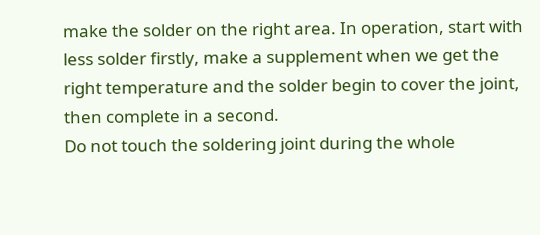make the solder on the right area. In operation, start with less solder firstly, make a supplement when we get the right temperature and the solder begin to cover the joint, then complete in a second.
Do not touch the soldering joint during the whole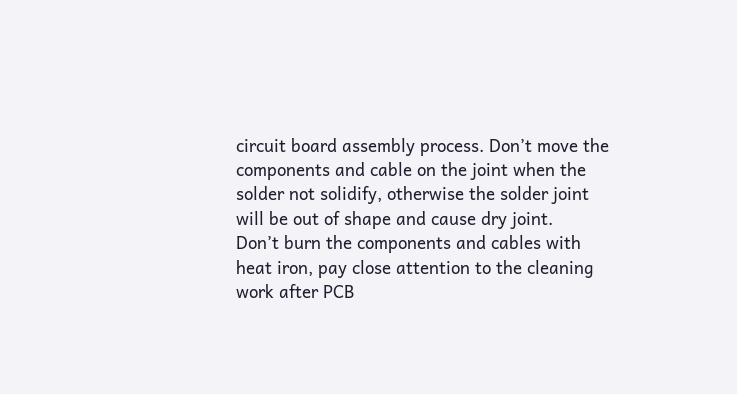circuit board assembly process. Don’t move the components and cable on the joint when the solder not solidify, otherwise the solder joint will be out of shape and cause dry joint.
Don’t burn the components and cables with heat iron, pay close attention to the cleaning work after PCB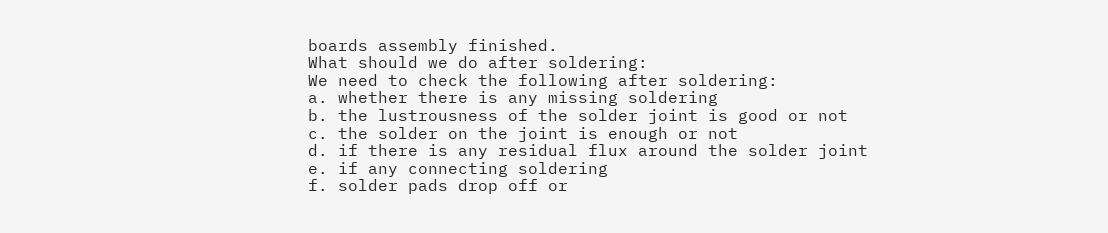boards assembly finished.
What should we do after soldering:
We need to check the following after soldering:
a. whether there is any missing soldering
b. the lustrousness of the solder joint is good or not
c. the solder on the joint is enough or not
d. if there is any residual flux around the solder joint
e. if any connecting soldering
f. solder pads drop off or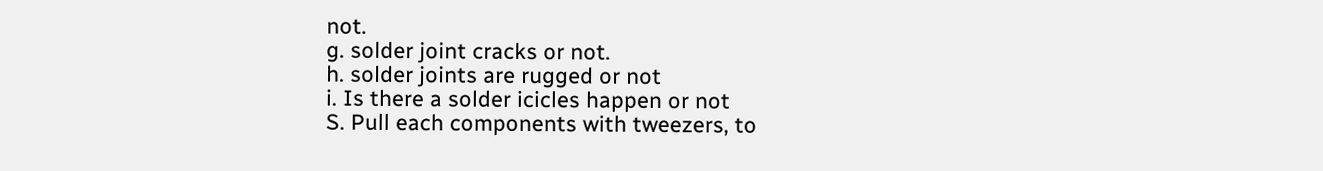not.
g. solder joint cracks or not.
h. solder joints are rugged or not
i. Is there a solder icicles happen or not
S. Pull each components with tweezers, to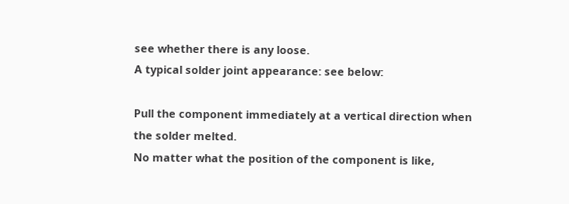see whether there is any loose.
A typical solder joint appearance: see below:

Pull the component immediately at a vertical direction when the solder melted.
No matter what the position of the component is like,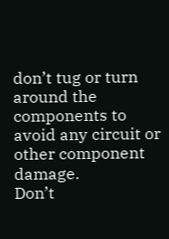don’t tug or turn around the components to avoid any circuit or other component damage.
Don’t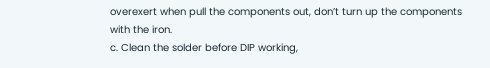overexert when pull the components out, don’t turn up the components with the iron.
c. Clean the solder before DIP working,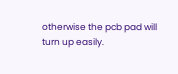otherwise the pcb pad will turn up easily.